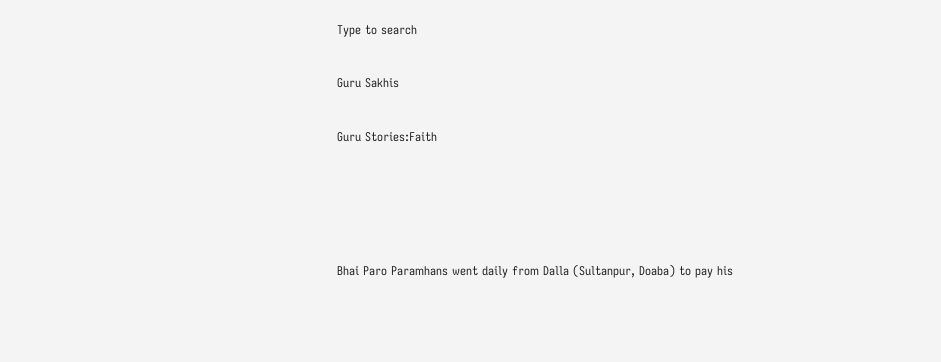Type to search

Guru Sakhis

Guru Stories:Faith




Bhai Paro Paramhans went daily from Dalla (Sultanpur, Doaba) to pay his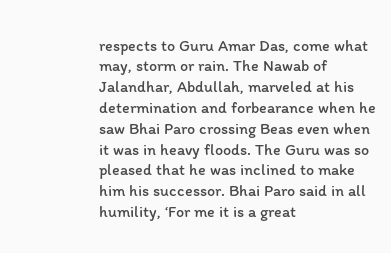respects to Guru Amar Das, come what may, storm or rain. The Nawab of Jalandhar, Abdullah, marveled at his determination and forbearance when he saw Bhai Paro crossing Beas even when it was in heavy floods. The Guru was so pleased that he was inclined to make him his successor. Bhai Paro said in all humility, ‘For me it is a great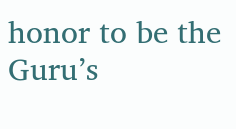honor to be the Guru’s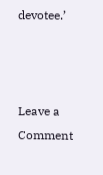devotee.’



Leave a Comment